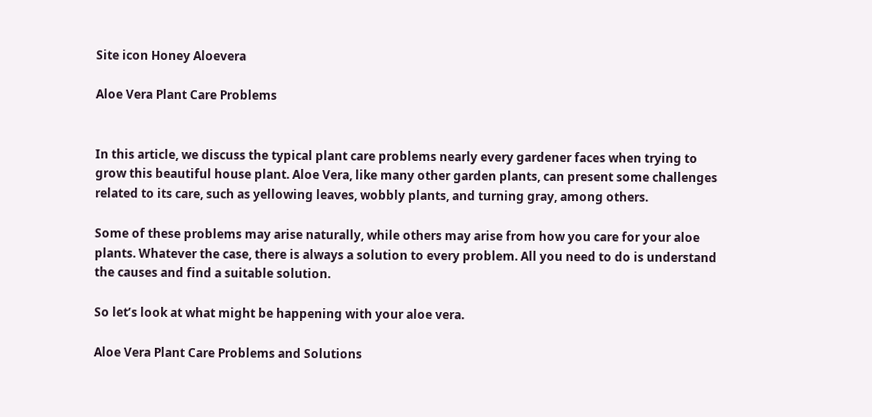Site icon Honey Aloevera

Aloe Vera Plant Care Problems


In this article, we discuss the typical plant care problems nearly every gardener faces when trying to grow this beautiful house plant. Aloe Vera, like many other garden plants, can present some challenges related to its care, such as yellowing leaves, wobbly plants, and turning gray, among others.

Some of these problems may arise naturally, while others may arise from how you care for your aloe plants. Whatever the case, there is always a solution to every problem. All you need to do is understand the causes and find a suitable solution.

So let’s look at what might be happening with your aloe vera.

Aloe Vera Plant Care Problems and Solutions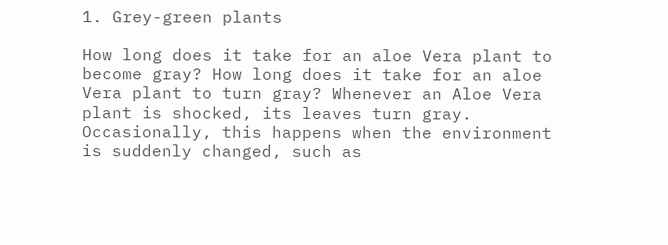1. Grey-green plants

How long does it take for an aloe Vera plant to become gray? How long does it take for an aloe Vera plant to turn gray? Whenever an Aloe Vera plant is shocked, its leaves turn gray. Occasionally, this happens when the environment is suddenly changed, such as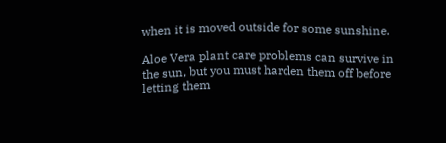when it is moved outside for some sunshine.

Aloe Vera plant care problems can survive in the sun, but you must harden them off before letting them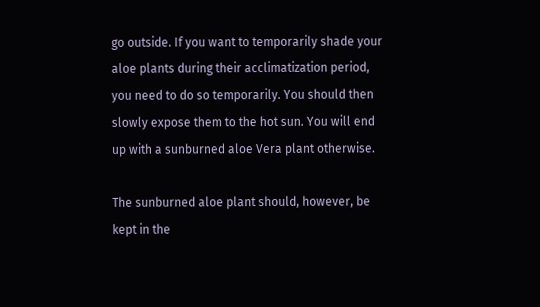go outside. If you want to temporarily shade your aloe plants during their acclimatization period, you need to do so temporarily. You should then slowly expose them to the hot sun. You will end up with a sunburned aloe Vera plant otherwise.

The sunburned aloe plant should, however, be kept in the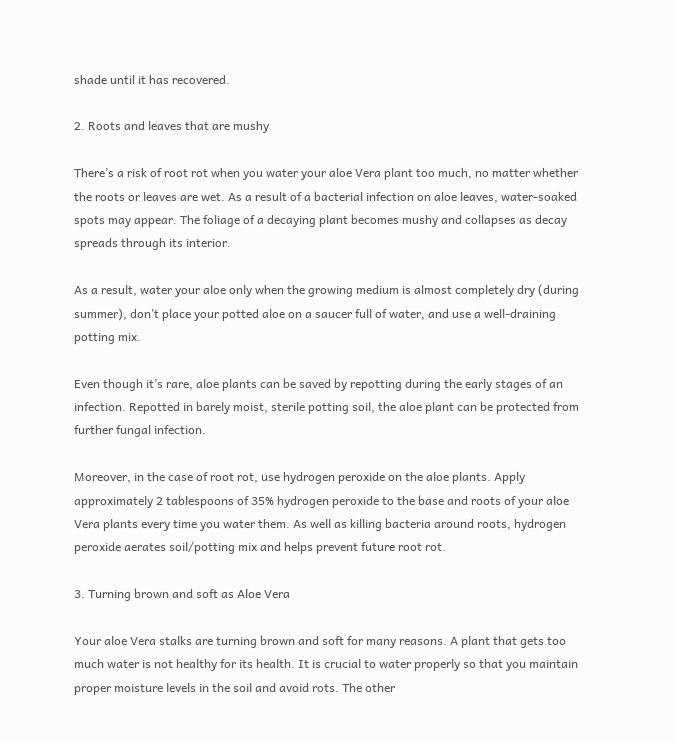shade until it has recovered.

2. Roots and leaves that are mushy

There’s a risk of root rot when you water your aloe Vera plant too much, no matter whether the roots or leaves are wet. As a result of a bacterial infection on aloe leaves, water-soaked spots may appear. The foliage of a decaying plant becomes mushy and collapses as decay spreads through its interior.

As a result, water your aloe only when the growing medium is almost completely dry (during summer), don’t place your potted aloe on a saucer full of water, and use a well-draining potting mix.

Even though it’s rare, aloe plants can be saved by repotting during the early stages of an infection. Repotted in barely moist, sterile potting soil, the aloe plant can be protected from further fungal infection.

Moreover, in the case of root rot, use hydrogen peroxide on the aloe plants. Apply approximately 2 tablespoons of 35% hydrogen peroxide to the base and roots of your aloe Vera plants every time you water them. As well as killing bacteria around roots, hydrogen peroxide aerates soil/potting mix and helps prevent future root rot.

3. Turning brown and soft as Aloe Vera

Your aloe Vera stalks are turning brown and soft for many reasons. A plant that gets too much water is not healthy for its health. It is crucial to water properly so that you maintain proper moisture levels in the soil and avoid rots. The other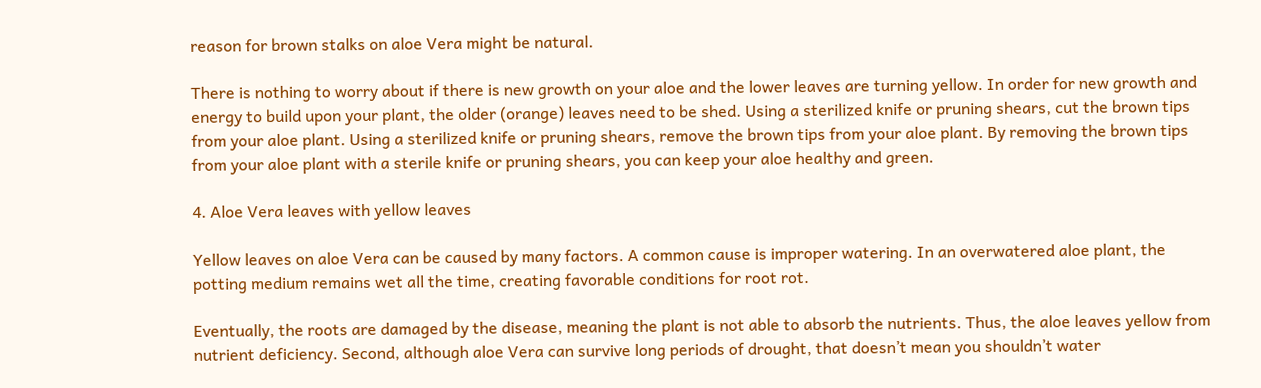reason for brown stalks on aloe Vera might be natural.

There is nothing to worry about if there is new growth on your aloe and the lower leaves are turning yellow. In order for new growth and energy to build upon your plant, the older (orange) leaves need to be shed. Using a sterilized knife or pruning shears, cut the brown tips from your aloe plant. Using a sterilized knife or pruning shears, remove the brown tips from your aloe plant. By removing the brown tips from your aloe plant with a sterile knife or pruning shears, you can keep your aloe healthy and green.

4. Aloe Vera leaves with yellow leaves

Yellow leaves on aloe Vera can be caused by many factors. A common cause is improper watering. In an overwatered aloe plant, the potting medium remains wet all the time, creating favorable conditions for root rot.

Eventually, the roots are damaged by the disease, meaning the plant is not able to absorb the nutrients. Thus, the aloe leaves yellow from nutrient deficiency. Second, although aloe Vera can survive long periods of drought, that doesn’t mean you shouldn’t water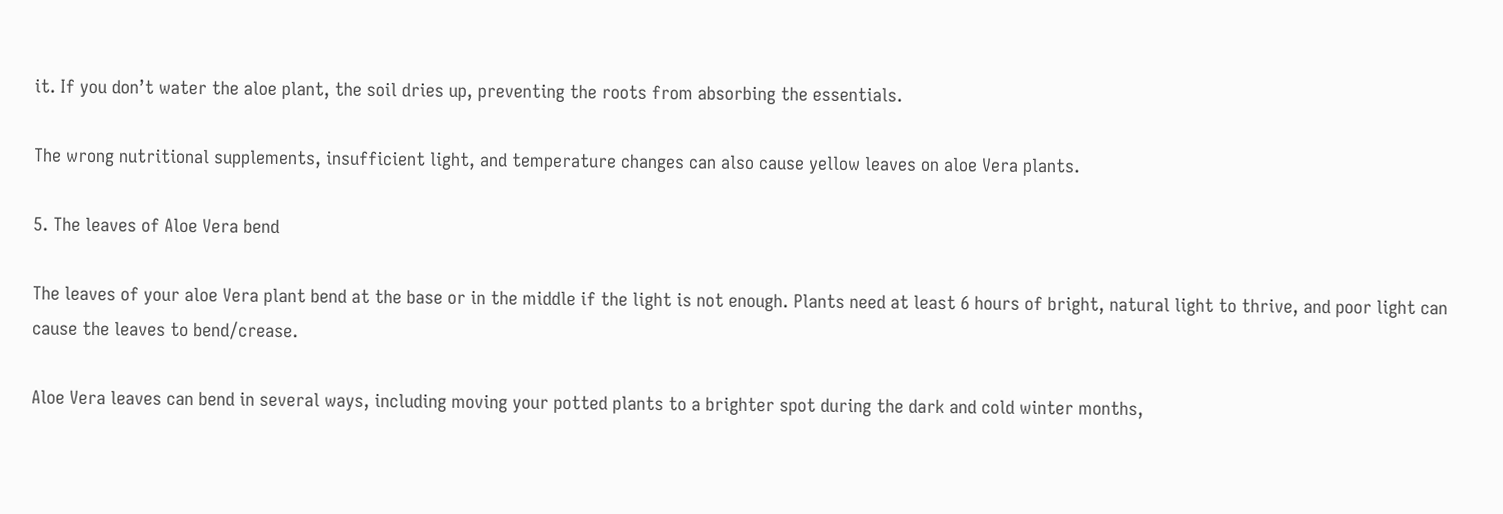it. If you don’t water the aloe plant, the soil dries up, preventing the roots from absorbing the essentials.

The wrong nutritional supplements, insufficient light, and temperature changes can also cause yellow leaves on aloe Vera plants.

5. The leaves of Aloe Vera bend

The leaves of your aloe Vera plant bend at the base or in the middle if the light is not enough. Plants need at least 6 hours of bright, natural light to thrive, and poor light can cause the leaves to bend/crease.

Aloe Vera leaves can bend in several ways, including moving your potted plants to a brighter spot during the dark and cold winter months,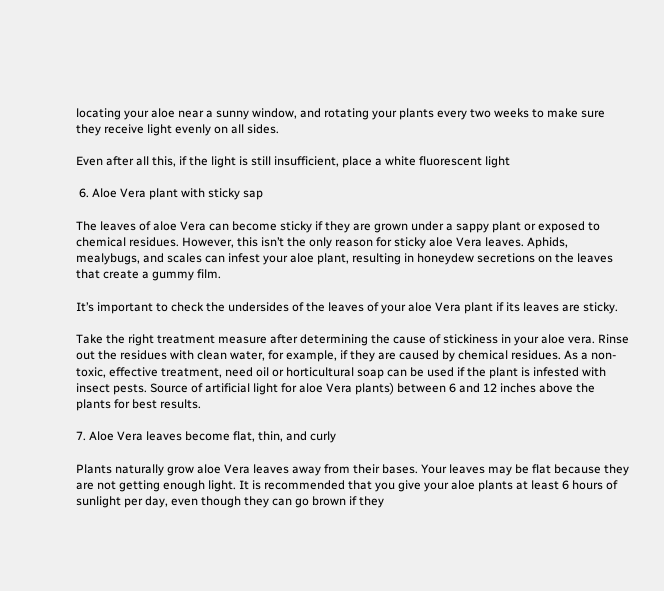locating your aloe near a sunny window, and rotating your plants every two weeks to make sure they receive light evenly on all sides.

Even after all this, if the light is still insufficient, place a white fluorescent light

 6. Aloe Vera plant with sticky sap

The leaves of aloe Vera can become sticky if they are grown under a sappy plant or exposed to chemical residues. However, this isn’t the only reason for sticky aloe Vera leaves. Aphids, mealybugs, and scales can infest your aloe plant, resulting in honeydew secretions on the leaves that create a gummy film.

It’s important to check the undersides of the leaves of your aloe Vera plant if its leaves are sticky.

Take the right treatment measure after determining the cause of stickiness in your aloe vera. Rinse out the residues with clean water, for example, if they are caused by chemical residues. As a non-toxic, effective treatment, need oil or horticultural soap can be used if the plant is infested with insect pests. Source of artificial light for aloe Vera plants) between 6 and 12 inches above the plants for best results.

7. Aloe Vera leaves become flat, thin, and curly

Plants naturally grow aloe Vera leaves away from their bases. Your leaves may be flat because they are not getting enough light. It is recommended that you give your aloe plants at least 6 hours of sunlight per day, even though they can go brown if they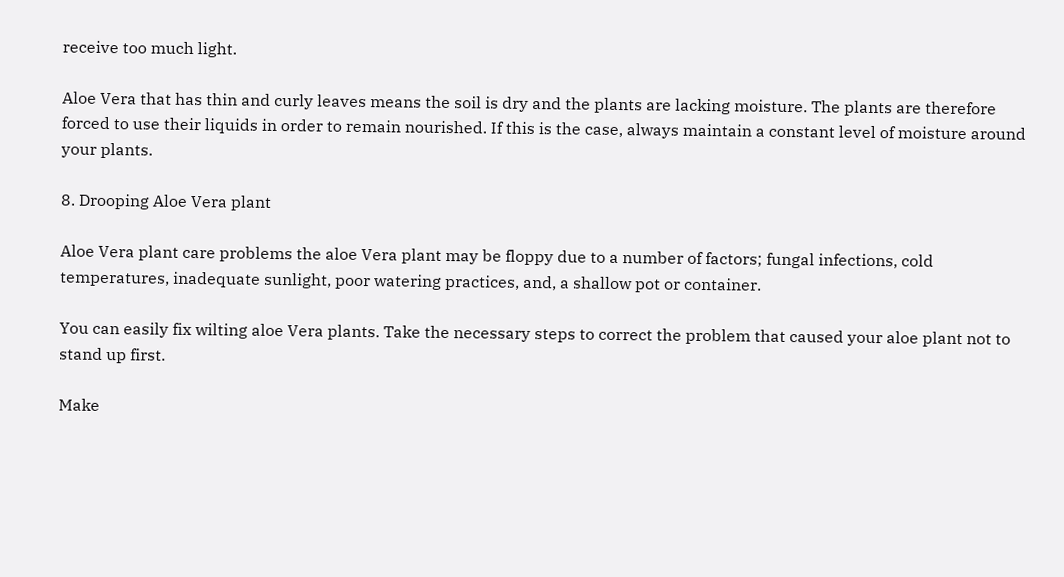receive too much light.

Aloe Vera that has thin and curly leaves means the soil is dry and the plants are lacking moisture. The plants are therefore forced to use their liquids in order to remain nourished. If this is the case, always maintain a constant level of moisture around your plants.

8. Drooping Aloe Vera plant

Aloe Vera plant care problems the aloe Vera plant may be floppy due to a number of factors; fungal infections, cold temperatures, inadequate sunlight, poor watering practices, and, a shallow pot or container.

You can easily fix wilting aloe Vera plants. Take the necessary steps to correct the problem that caused your aloe plant not to stand up first.

Make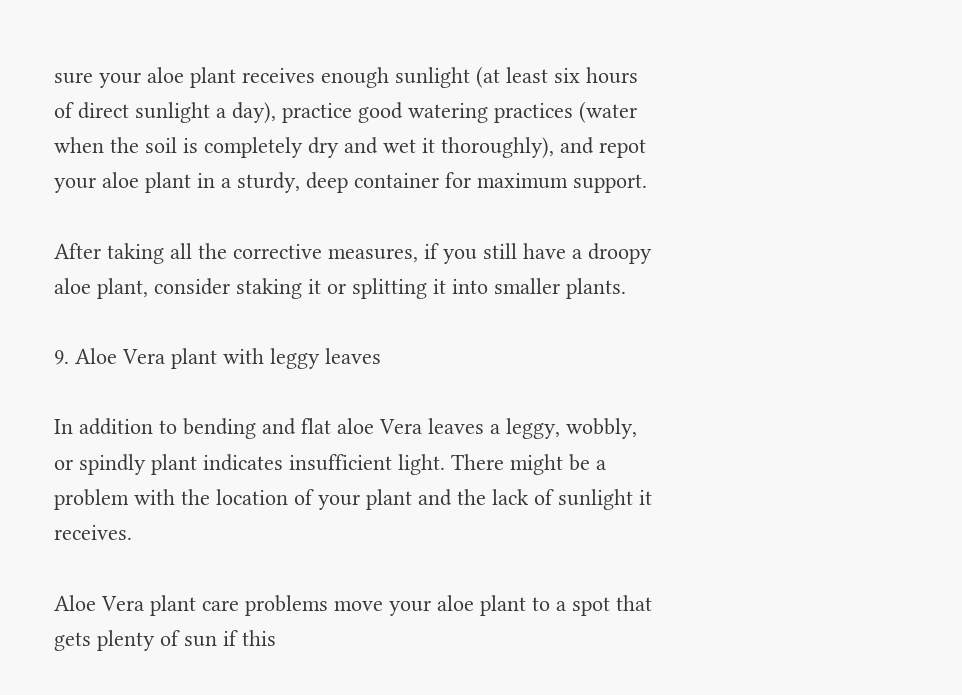sure your aloe plant receives enough sunlight (at least six hours of direct sunlight a day), practice good watering practices (water when the soil is completely dry and wet it thoroughly), and repot your aloe plant in a sturdy, deep container for maximum support.

After taking all the corrective measures, if you still have a droopy aloe plant, consider staking it or splitting it into smaller plants.

9. Aloe Vera plant with leggy leaves

In addition to bending and flat aloe Vera leaves a leggy, wobbly, or spindly plant indicates insufficient light. There might be a problem with the location of your plant and the lack of sunlight it receives.

Aloe Vera plant care problems move your aloe plant to a spot that gets plenty of sun if this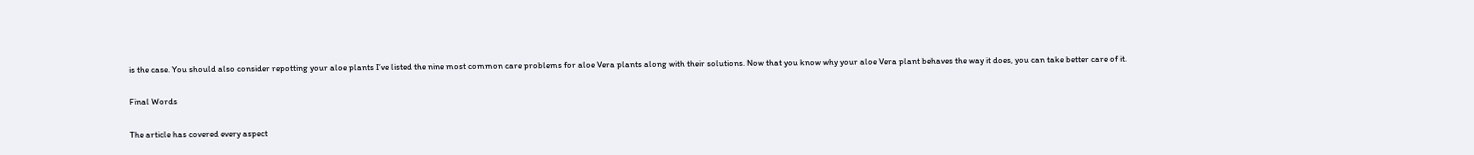is the case. You should also consider repotting your aloe plants I’ve listed the nine most common care problems for aloe Vera plants along with their solutions. Now that you know why your aloe Vera plant behaves the way it does, you can take better care of it.

Final Words

The article has covered every aspect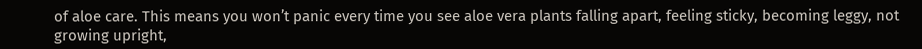of aloe care. This means you won’t panic every time you see aloe vera plants falling apart, feeling sticky, becoming leggy, not growing upright,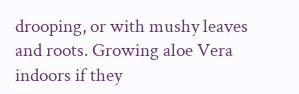drooping, or with mushy leaves and roots. Growing aloe Vera indoors if they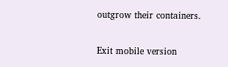outgrow their containers.

Exit mobile version